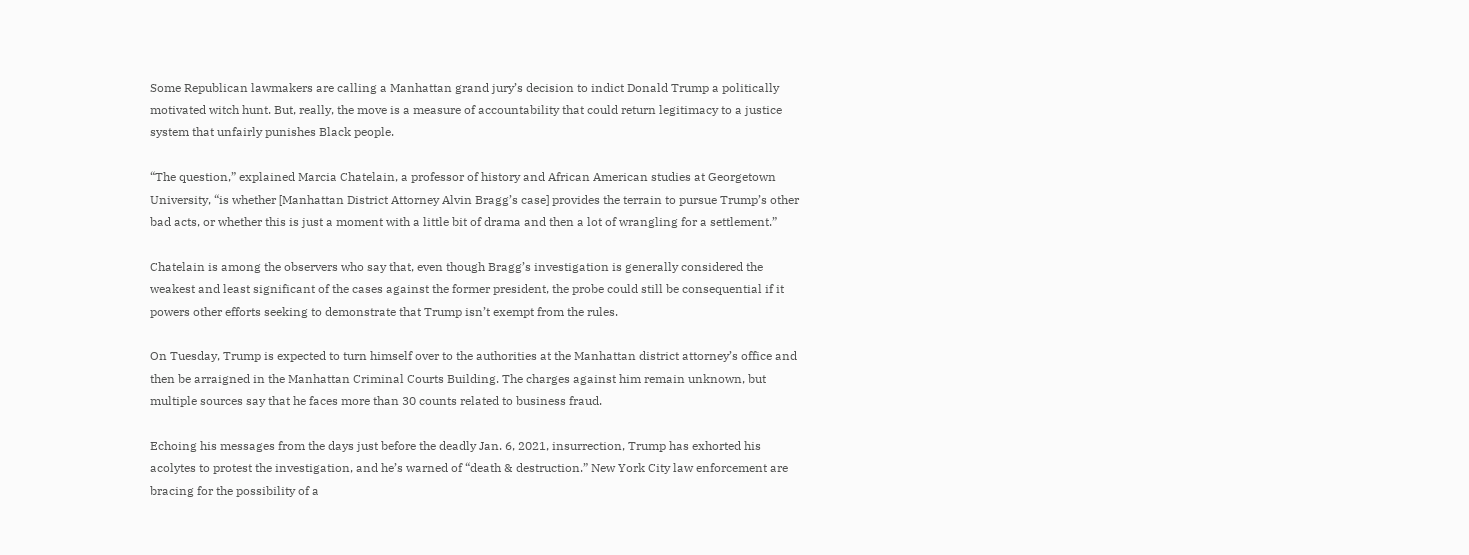Some Republican lawmakers are calling a Manhattan grand jury’s decision to indict Donald Trump a politically motivated witch hunt. But, really, the move is a measure of accountability that could return legitimacy to a justice system that unfairly punishes Black people.

“The question,” explained Marcia Chatelain, a professor of history and African American studies at Georgetown University, “is whether [Manhattan District Attorney Alvin Bragg’s case] provides the terrain to pursue Trump’s other bad acts, or whether this is just a moment with a little bit of drama and then a lot of wrangling for a settlement.”

Chatelain is among the observers who say that, even though Bragg’s investigation is generally considered the weakest and least significant of the cases against the former president, the probe could still be consequential if it powers other efforts seeking to demonstrate that Trump isn’t exempt from the rules.

On Tuesday, Trump is expected to turn himself over to the authorities at the Manhattan district attorney’s office and then be arraigned in the Manhattan Criminal Courts Building. The charges against him remain unknown, but multiple sources say that he faces more than 30 counts related to business fraud.

Echoing his messages from the days just before the deadly Jan. 6, 2021, insurrection, Trump has exhorted his acolytes to protest the investigation, and he’s warned of “death & destruction.” New York City law enforcement are bracing for the possibility of a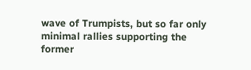wave of Trumpists, but so far only minimal rallies supporting the former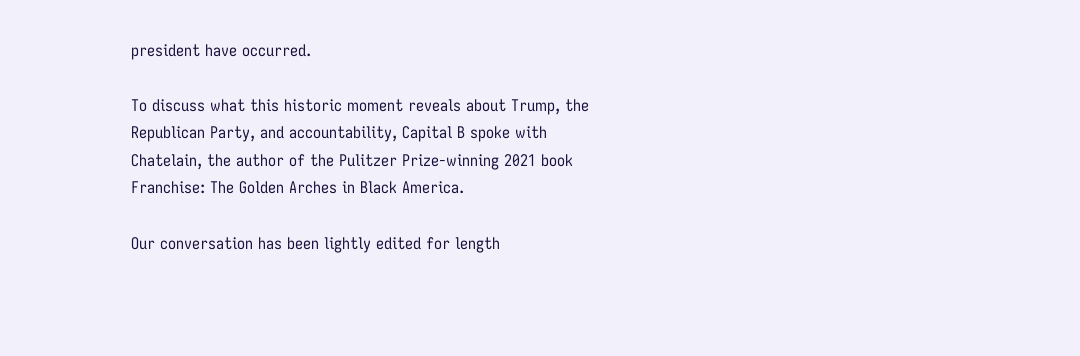president have occurred.

To discuss what this historic moment reveals about Trump, the Republican Party, and accountability, Capital B spoke with Chatelain, the author of the Pulitzer Prize-winning 2021 book Franchise: The Golden Arches in Black America.

Our conversation has been lightly edited for length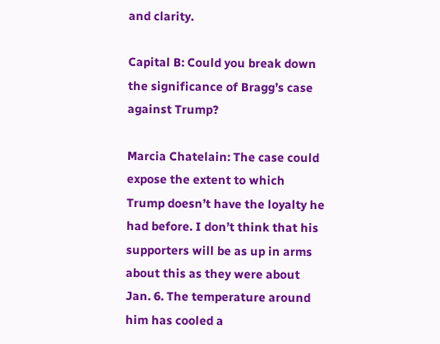and clarity.

Capital B: Could you break down the significance of Bragg’s case against Trump?

Marcia Chatelain: The case could expose the extent to which Trump doesn’t have the loyalty he had before. I don’t think that his supporters will be as up in arms about this as they were about Jan. 6. The temperature around him has cooled a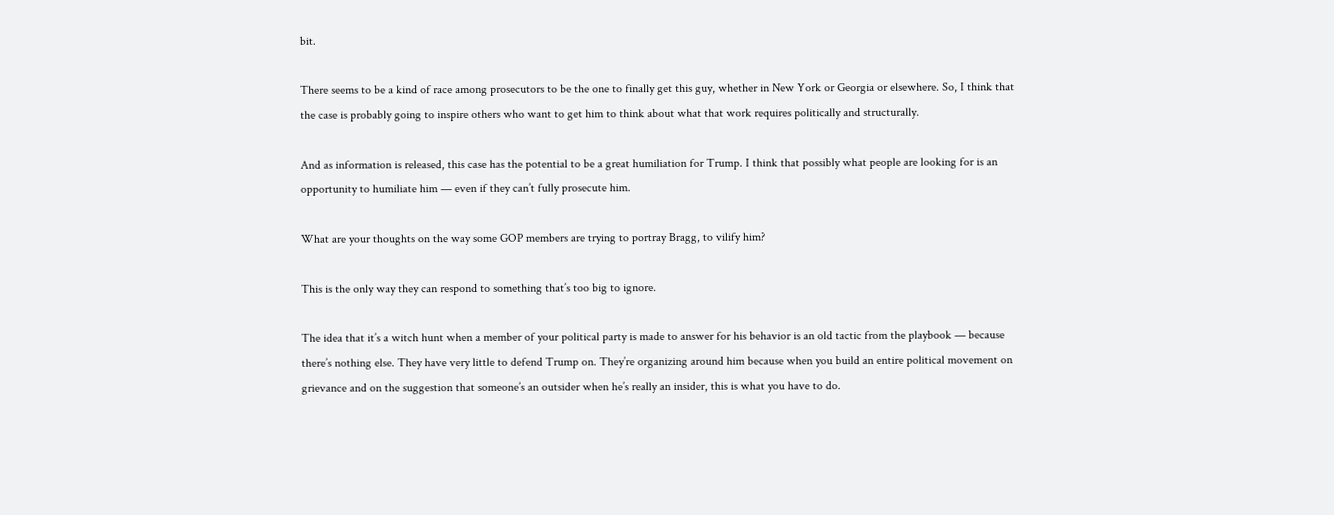bit.

There seems to be a kind of race among prosecutors to be the one to finally get this guy, whether in New York or Georgia or elsewhere. So, I think that the case is probably going to inspire others who want to get him to think about what that work requires politically and structurally.

And as information is released, this case has the potential to be a great humiliation for Trump. I think that possibly what people are looking for is an opportunity to humiliate him — even if they can’t fully prosecute him.

What are your thoughts on the way some GOP members are trying to portray Bragg, to vilify him?

This is the only way they can respond to something that’s too big to ignore.

The idea that it’s a witch hunt when a member of your political party is made to answer for his behavior is an old tactic from the playbook — because there’s nothing else. They have very little to defend Trump on. They’re organizing around him because when you build an entire political movement on grievance and on the suggestion that someone’s an outsider when he’s really an insider, this is what you have to do.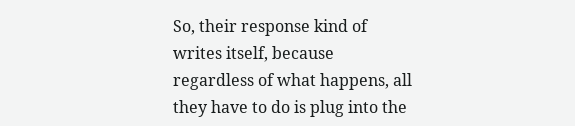So, their response kind of writes itself, because regardless of what happens, all they have to do is plug into the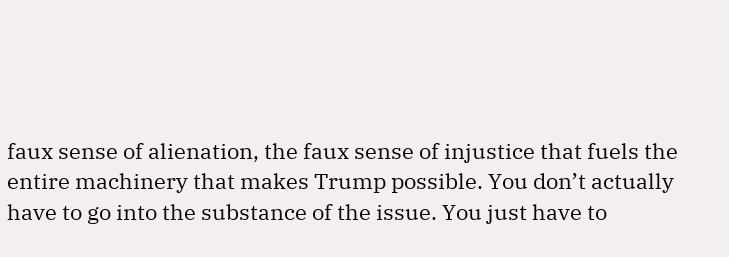faux sense of alienation, the faux sense of injustice that fuels the entire machinery that makes Trump possible. You don’t actually have to go into the substance of the issue. You just have to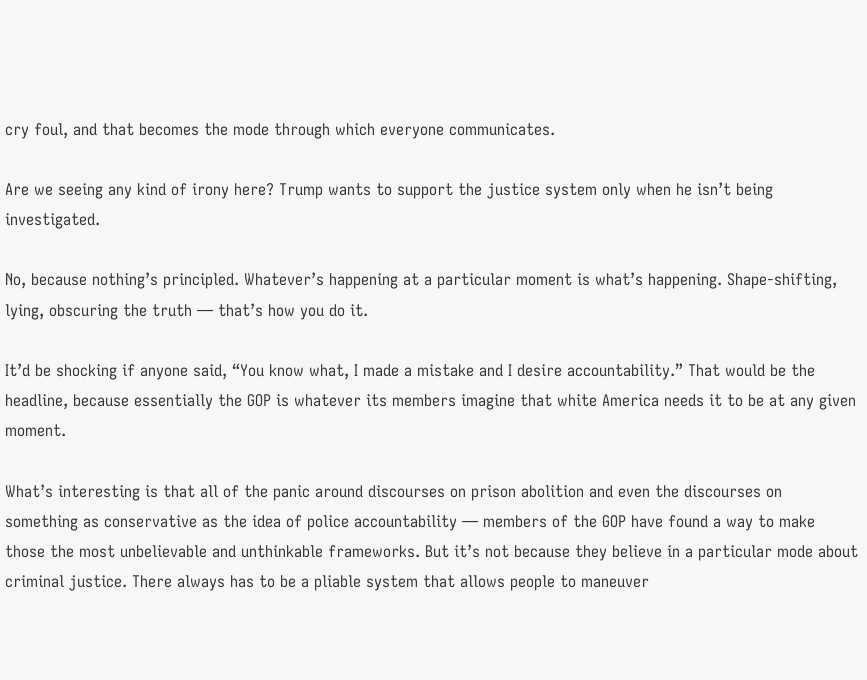cry foul, and that becomes the mode through which everyone communicates.

Are we seeing any kind of irony here? Trump wants to support the justice system only when he isn’t being investigated.

No, because nothing’s principled. Whatever’s happening at a particular moment is what’s happening. Shape-shifting, lying, obscuring the truth — that’s how you do it.

It’d be shocking if anyone said, “You know what, I made a mistake and I desire accountability.” That would be the headline, because essentially the GOP is whatever its members imagine that white America needs it to be at any given moment.

What’s interesting is that all of the panic around discourses on prison abolition and even the discourses on something as conservative as the idea of police accountability — members of the GOP have found a way to make those the most unbelievable and unthinkable frameworks. But it’s not because they believe in a particular mode about criminal justice. There always has to be a pliable system that allows people to maneuver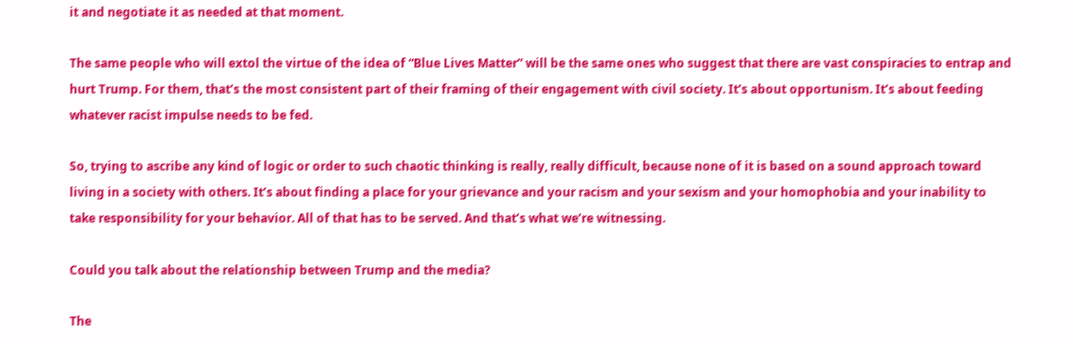it and negotiate it as needed at that moment.

The same people who will extol the virtue of the idea of “Blue Lives Matter” will be the same ones who suggest that there are vast conspiracies to entrap and hurt Trump. For them, that’s the most consistent part of their framing of their engagement with civil society. It’s about opportunism. It’s about feeding whatever racist impulse needs to be fed.

So, trying to ascribe any kind of logic or order to such chaotic thinking is really, really difficult, because none of it is based on a sound approach toward living in a society with others. It’s about finding a place for your grievance and your racism and your sexism and your homophobia and your inability to take responsibility for your behavior. All of that has to be served. And that’s what we’re witnessing.

Could you talk about the relationship between Trump and the media?

The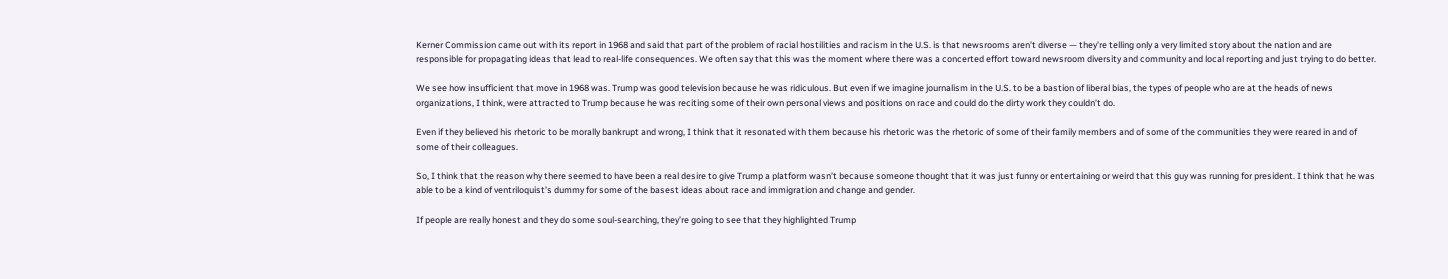Kerner Commission came out with its report in 1968 and said that part of the problem of racial hostilities and racism in the U.S. is that newsrooms aren’t diverse — they’re telling only a very limited story about the nation and are responsible for propagating ideas that lead to real-life consequences. We often say that this was the moment where there was a concerted effort toward newsroom diversity and community and local reporting and just trying to do better.

We see how insufficient that move in 1968 was. Trump was good television because he was ridiculous. But even if we imagine journalism in the U.S. to be a bastion of liberal bias, the types of people who are at the heads of news organizations, I think, were attracted to Trump because he was reciting some of their own personal views and positions on race and could do the dirty work they couldn’t do.

Even if they believed his rhetoric to be morally bankrupt and wrong, I think that it resonated with them because his rhetoric was the rhetoric of some of their family members and of some of the communities they were reared in and of some of their colleagues.

So, I think that the reason why there seemed to have been a real desire to give Trump a platform wasn’t because someone thought that it was just funny or entertaining or weird that this guy was running for president. I think that he was able to be a kind of ventriloquist’s dummy for some of the basest ideas about race and immigration and change and gender.

If people are really honest and they do some soul-searching, they’re going to see that they highlighted Trump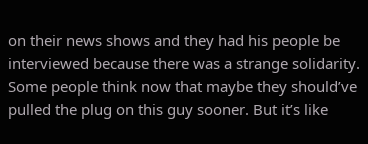on their news shows and they had his people be interviewed because there was a strange solidarity. Some people think now that maybe they should’ve pulled the plug on this guy sooner. But it’s like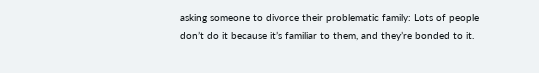asking someone to divorce their problematic family: Lots of people don’t do it because it’s familiar to them, and they’re bonded to it.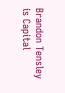Brandon Tensley is Capital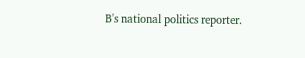B's national politics reporter.